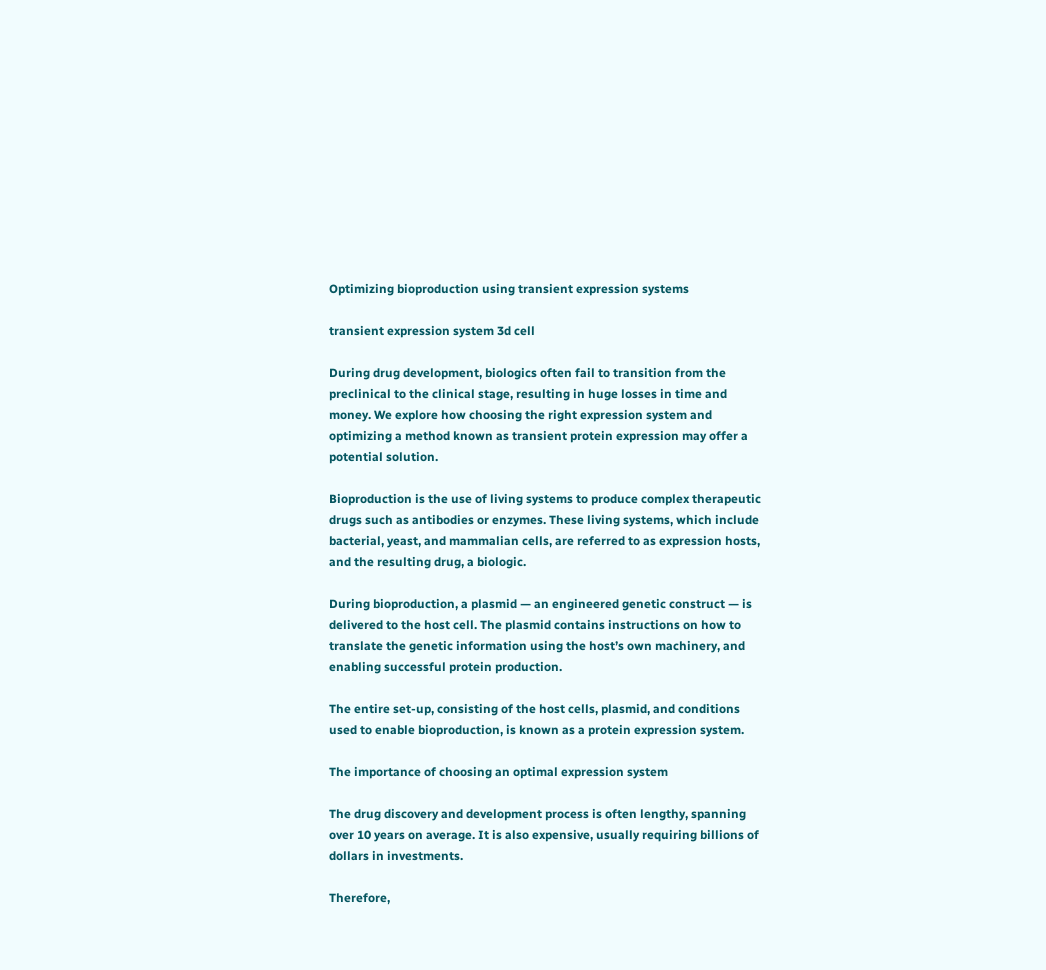Optimizing bioproduction using transient expression systems

transient expression system 3d cell

During drug development, biologics often fail to transition from the preclinical to the clinical stage, resulting in huge losses in time and money. We explore how choosing the right expression system and optimizing a method known as transient protein expression may offer a potential solution.

Bioproduction is the use of living systems to produce complex therapeutic drugs such as antibodies or enzymes. These living systems, which include bacterial, yeast, and mammalian cells, are referred to as expression hosts, and the resulting drug, a biologic.

During bioproduction, a plasmid — an engineered genetic construct — is delivered to the host cell. The plasmid contains instructions on how to translate the genetic information using the host’s own machinery, and enabling successful protein production.

The entire set-up, consisting of the host cells, plasmid, and conditions used to enable bioproduction, is known as a protein expression system.

The importance of choosing an optimal expression system

The drug discovery and development process is often lengthy, spanning over 10 years on average. It is also expensive, usually requiring billions of dollars in investments.

Therefore,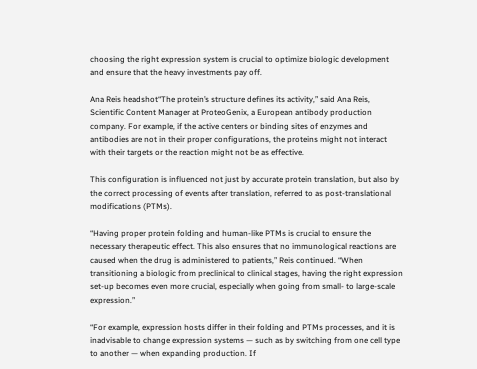choosing the right expression system is crucial to optimize biologic development and ensure that the heavy investments pay off.

Ana Reis headshot“The protein’s structure defines its activity,” said Ana Reis, Scientific Content Manager at ProteoGenix, a European antibody production company. For example, if the active centers or binding sites of enzymes and antibodies are not in their proper configurations, the proteins might not interact with their targets or the reaction might not be as effective.

This configuration is influenced not just by accurate protein translation, but also by the correct processing of events after translation, referred to as post-translational modifications (PTMs).

“Having proper protein folding and human-like PTMs is crucial to ensure the necessary therapeutic effect. This also ensures that no immunological reactions are caused when the drug is administered to patients,” Reis continued. “When transitioning a biologic from preclinical to clinical stages, having the right expression set-up becomes even more crucial, especially when going from small- to large-scale expression.”

“For example, expression hosts differ in their folding and PTMs processes, and it is inadvisable to change expression systems — such as by switching from one cell type to another — when expanding production. If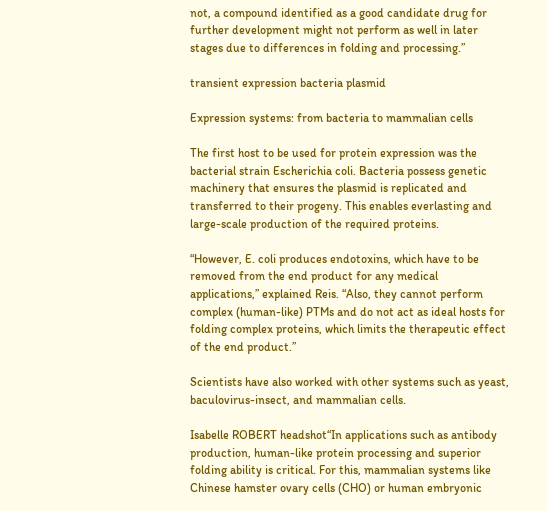not, a compound identified as a good candidate drug for further development might not perform as well in later stages due to differences in folding and processing.”

transient expression bacteria plasmid

Expression systems: from bacteria to mammalian cells

The first host to be used for protein expression was the bacterial strain Escherichia coli. Bacteria possess genetic machinery that ensures the plasmid is replicated and transferred to their progeny. This enables everlasting and large-scale production of the required proteins.

“However, E. coli produces endotoxins, which have to be removed from the end product for any medical applications,” explained Reis. “Also, they cannot perform complex (human-like) PTMs and do not act as ideal hosts for folding complex proteins, which limits the therapeutic effect of the end product.”

Scientists have also worked with other systems such as yeast, baculovirus-insect, and mammalian cells.

Isabelle ROBERT headshot“In applications such as antibody production, human-like protein processing and superior folding ability is critical. For this, mammalian systems like Chinese hamster ovary cells (CHO) or human embryonic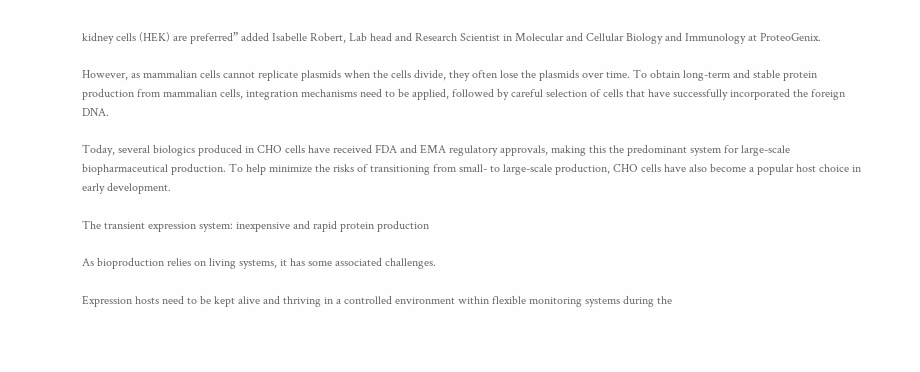kidney cells (HEK) are preferred” added Isabelle Robert, Lab head and Research Scientist in Molecular and Cellular Biology and Immunology at ProteoGenix.

However, as mammalian cells cannot replicate plasmids when the cells divide, they often lose the plasmids over time. To obtain long-term and stable protein production from mammalian cells, integration mechanisms need to be applied, followed by careful selection of cells that have successfully incorporated the foreign DNA.

Today, several biologics produced in CHO cells have received FDA and EMA regulatory approvals, making this the predominant system for large-scale biopharmaceutical production. To help minimize the risks of transitioning from small- to large-scale production, CHO cells have also become a popular host choice in early development.

The transient expression system: inexpensive and rapid protein production

As bioproduction relies on living systems, it has some associated challenges.

Expression hosts need to be kept alive and thriving in a controlled environment within flexible monitoring systems during the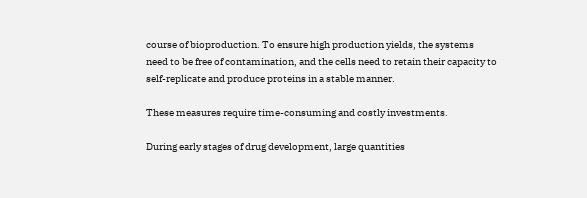course of bioproduction. To ensure high production yields, the systems need to be free of contamination, and the cells need to retain their capacity to self-replicate and produce proteins in a stable manner.

These measures require time-consuming and costly investments.

During early stages of drug development, large quantities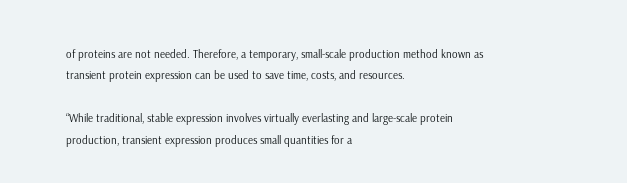of proteins are not needed. Therefore, a temporary, small-scale production method known as transient protein expression can be used to save time, costs, and resources.

“While traditional, stable expression involves virtually everlasting and large-scale protein production, transient expression produces small quantities for a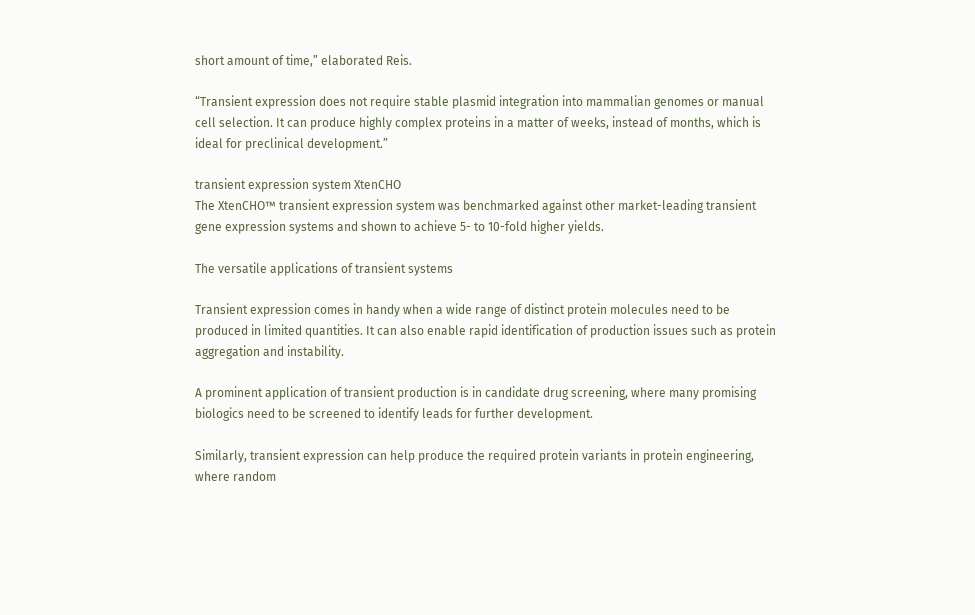short amount of time,” elaborated Reis.

“Transient expression does not require stable plasmid integration into mammalian genomes or manual cell selection. It can produce highly complex proteins in a matter of weeks, instead of months, which is ideal for preclinical development.”

transient expression system XtenCHO
The XtenCHO™ transient expression system was benchmarked against other market-leading transient gene expression systems and shown to achieve 5- to 10-fold higher yields.

The versatile applications of transient systems

Transient expression comes in handy when a wide range of distinct protein molecules need to be produced in limited quantities. It can also enable rapid identification of production issues such as protein aggregation and instability.

A prominent application of transient production is in candidate drug screening, where many promising biologics need to be screened to identify leads for further development.

Similarly, transient expression can help produce the required protein variants in protein engineering, where random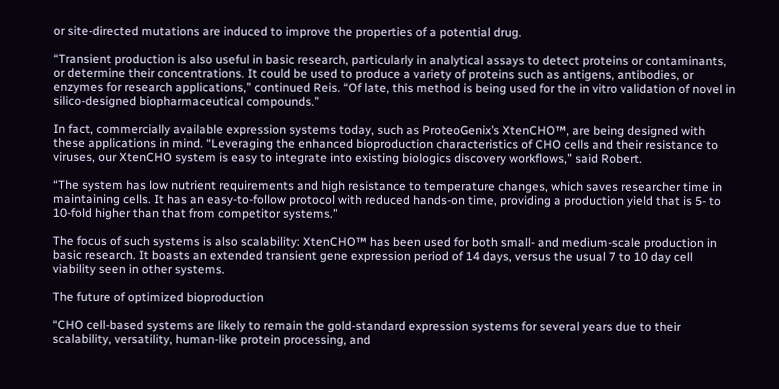or site-directed mutations are induced to improve the properties of a potential drug.

“Transient production is also useful in basic research, particularly in analytical assays to detect proteins or contaminants, or determine their concentrations. It could be used to produce a variety of proteins such as antigens, antibodies, or enzymes for research applications,” continued Reis. “Of late, this method is being used for the in vitro validation of novel in silico-designed biopharmaceutical compounds.”

In fact, commercially available expression systems today, such as ProteoGenix’s XtenCHO™, are being designed with these applications in mind. “Leveraging the enhanced bioproduction characteristics of CHO cells and their resistance to viruses, our XtenCHO system is easy to integrate into existing biologics discovery workflows,” said Robert.

“The system has low nutrient requirements and high resistance to temperature changes, which saves researcher time in maintaining cells. It has an easy-to-follow protocol with reduced hands-on time, providing a production yield that is 5- to 10-fold higher than that from competitor systems.”

The focus of such systems is also scalability: XtenCHO™ has been used for both small- and medium-scale production in basic research. It boasts an extended transient gene expression period of 14 days, versus the usual 7 to 10 day cell viability seen in other systems.

The future of optimized bioproduction

“CHO cell-based systems are likely to remain the gold-standard expression systems for several years due to their scalability, versatility, human-like protein processing, and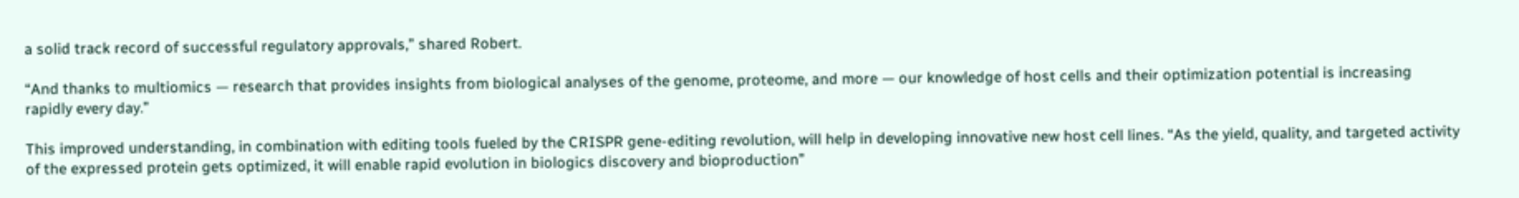a solid track record of successful regulatory approvals,” shared Robert.

“And thanks to multiomics — research that provides insights from biological analyses of the genome, proteome, and more — our knowledge of host cells and their optimization potential is increasing rapidly every day.”

This improved understanding, in combination with editing tools fueled by the CRISPR gene-editing revolution, will help in developing innovative new host cell lines. “As the yield, quality, and targeted activity of the expressed protein gets optimized, it will enable rapid evolution in biologics discovery and bioproduction”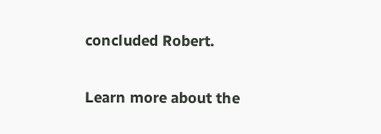concluded Robert.

Learn more about the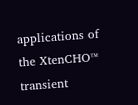applications of the XtenCHO™ transient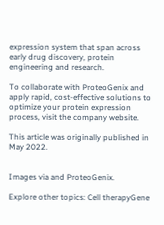expression system that span across early drug discovery, protein engineering and research.

To collaborate with ProteoGenix and apply rapid, cost-effective solutions to optimize your protein expression process, visit the company website.

This article was originally published in May 2022.


Images via and ProteoGenix.

Explore other topics: Cell therapyGene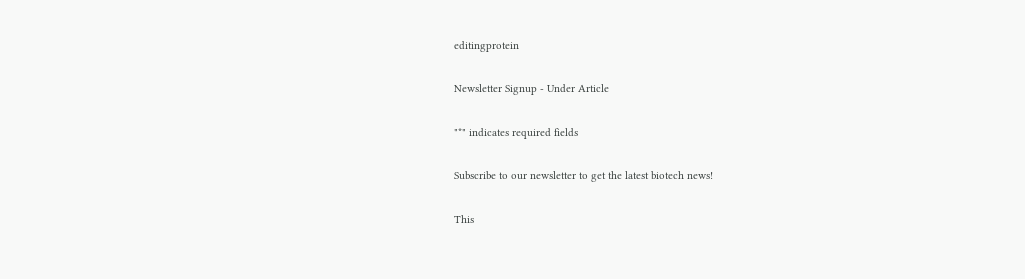editingprotein

Newsletter Signup - Under Article

"*" indicates required fields

Subscribe to our newsletter to get the latest biotech news!

This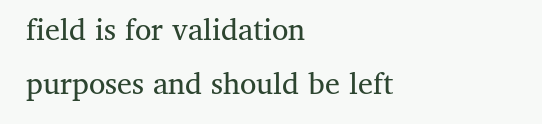field is for validation purposes and should be left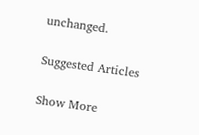unchanged.

Suggested Articles

Show More